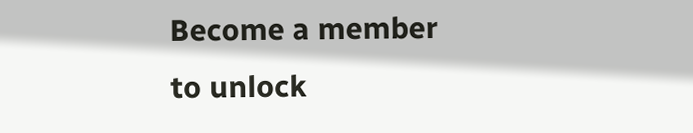Become a member
to unlock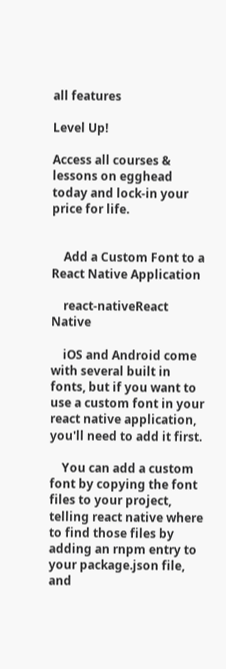all features

Level Up!

Access all courses & lessons on egghead today and lock-in your price for life.


    Add a Custom Font to a React Native Application

    react-nativeReact Native

    iOS and Android come with several built in fonts, but if you want to use a custom font in your react native application, you'll need to add it first.

    You can add a custom font by copying the font files to your project, telling react native where to find those files by adding an rnpm entry to your package.json file, and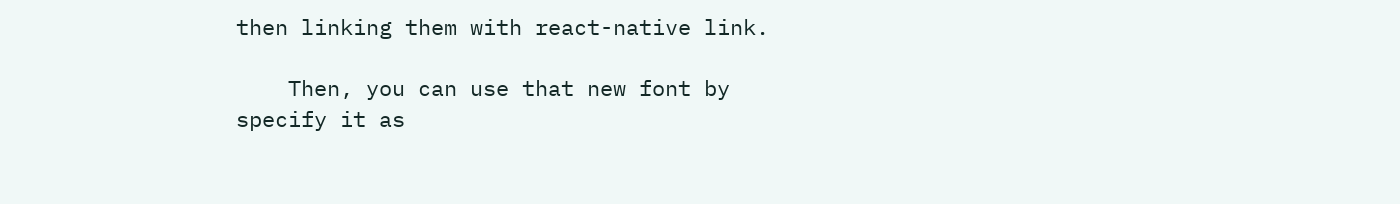then linking them with react-native link.

    Then, you can use that new font by specify it as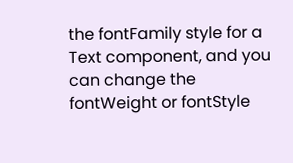the fontFamily style for a Text component, and you can change the fontWeight or fontStyle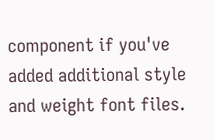component if you've added additional style and weight font files.